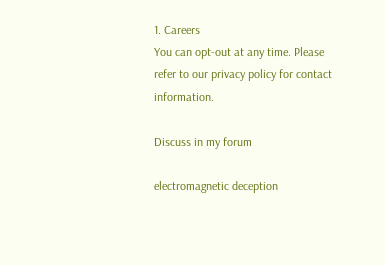1. Careers
You can opt-out at any time. Please refer to our privacy policy for contact information.

Discuss in my forum

electromagnetic deception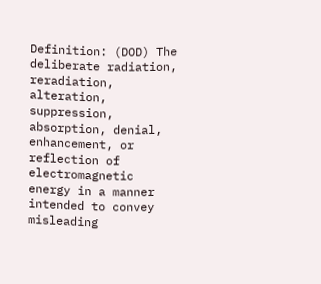Definition: (DOD) The deliberate radiation, reradiation, alteration, suppression, absorption, denial, enhancement, or reflection of electromagnetic energy in a manner intended to convey misleading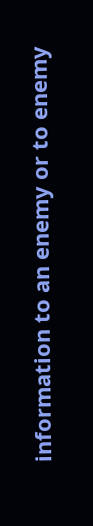information to an enemy or to enemy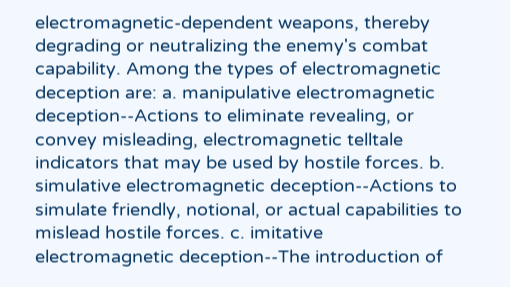electromagnetic-dependent weapons, thereby degrading or neutralizing the enemy's combat capability. Among the types of electromagnetic deception are: a. manipulative electromagnetic deception--Actions to eliminate revealing, or convey misleading, electromagnetic telltale indicators that may be used by hostile forces. b. simulative electromagnetic deception--Actions to simulate friendly, notional, or actual capabilities to mislead hostile forces. c. imitative electromagnetic deception--The introduction of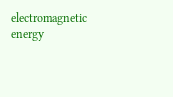electromagnetic energy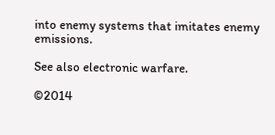into enemy systems that imitates enemy emissions.

See also electronic warfare.

©2014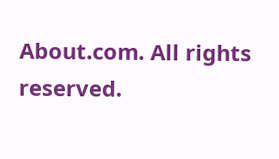About.com. All rights reserved.